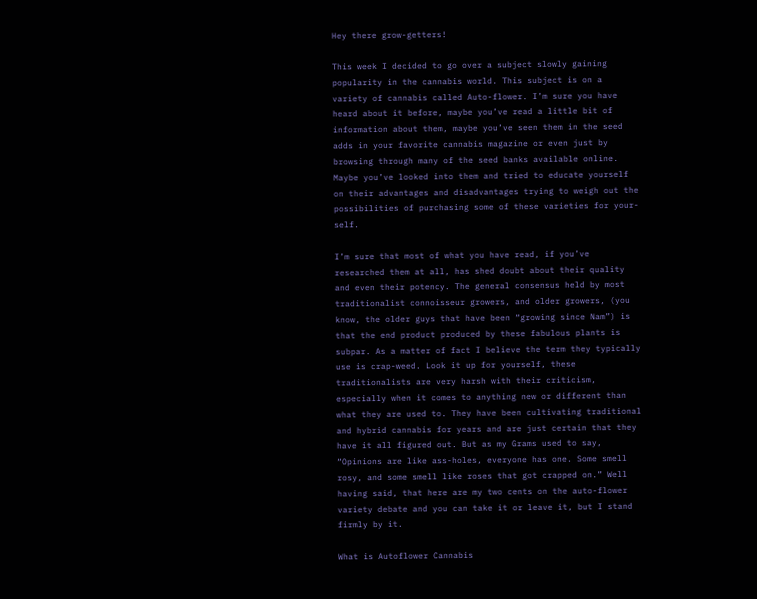Hey there grow-getters!

This week I decided to go over a subject slowly gaining popularity in the cannabis world. This subject is on a variety of cannabis called Auto-flower. I’m sure you have heard about it before, maybe you’ve read a little bit of information about them, maybe you’ve seen them in the seed adds in your favorite cannabis magazine or even just by browsing through many of the seed banks available online. Maybe you’ve looked into them and tried to educate yourself on their advantages and disadvantages trying to weigh out the possibilities of purchasing some of these varieties for your-self.

I’m sure that most of what you have read, if you’ve researched them at all, has shed doubt about their quality and even their potency. The general consensus held by most traditionalist connoisseur growers, and older growers, (you know, the older guys that have been “growing since Nam”) is that the end product produced by these fabulous plants is subpar. As a matter of fact I believe the term they typically use is crap-weed. Look it up for yourself, these traditionalists are very harsh with their criticism, especially when it comes to anything new or different than what they are used to. They have been cultivating traditional and hybrid cannabis for years and are just certain that they have it all figured out. But as my Grams used to say, “Opinions are like ass-holes, everyone has one. Some smell rosy, and some smell like roses that got crapped on.” Well having said, that here are my two cents on the auto-flower variety debate and you can take it or leave it, but I stand firmly by it.

What is Autoflower Cannabis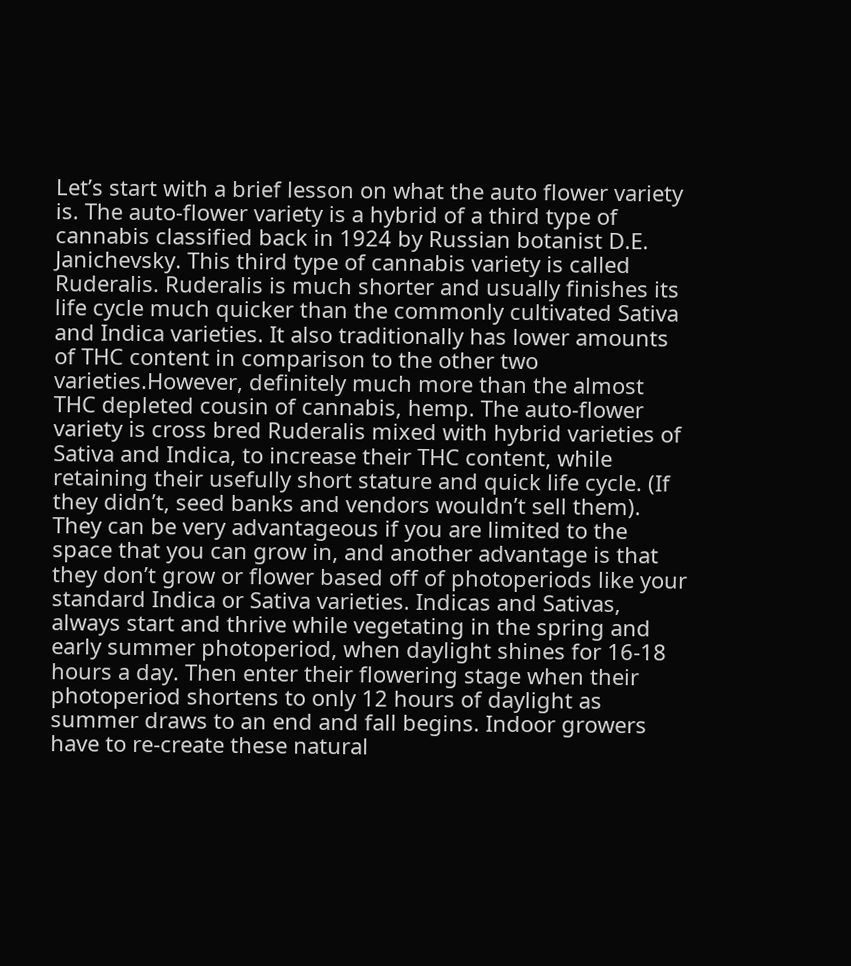Let’s start with a brief lesson on what the auto flower variety is. The auto-flower variety is a hybrid of a third type of cannabis classified back in 1924 by Russian botanist D.E. Janichevsky. This third type of cannabis variety is called Ruderalis. Ruderalis is much shorter and usually finishes its life cycle much quicker than the commonly cultivated Sativa and Indica varieties. It also traditionally has lower amounts of THC content in comparison to the other two varieties.However, definitely much more than the almost THC depleted cousin of cannabis, hemp. The auto-flower variety is cross bred Ruderalis mixed with hybrid varieties of Sativa and Indica, to increase their THC content, while retaining their usefully short stature and quick life cycle. (If they didn’t, seed banks and vendors wouldn’t sell them). They can be very advantageous if you are limited to the space that you can grow in, and another advantage is that they don’t grow or flower based off of photoperiods like your standard Indica or Sativa varieties. Indicas and Sativas, always start and thrive while vegetating in the spring and early summer photoperiod, when daylight shines for 16-18 hours a day. Then enter their flowering stage when their photoperiod shortens to only 12 hours of daylight as summer draws to an end and fall begins. Indoor growers have to re-create these natural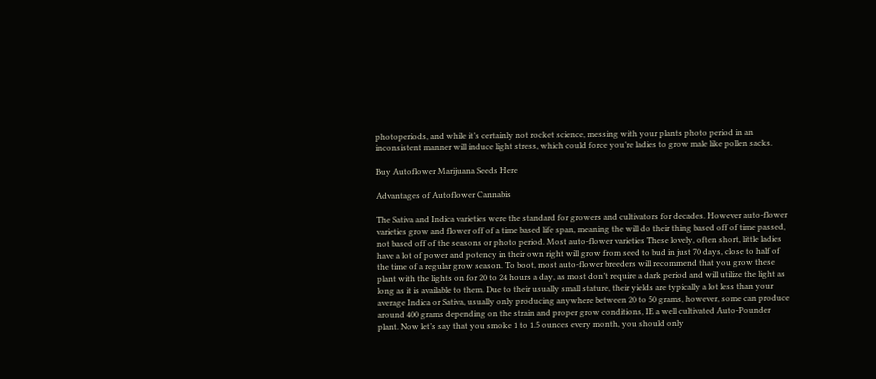photoperiods, and while it’s certainly not rocket science, messing with your plants photo period in an inconsistent manner will induce light stress, which could force you’re ladies to grow male like pollen sacks.

Buy Autoflower Marijuana Seeds Here

Advantages of Autoflower Cannabis

The Sativa and Indica varieties were the standard for growers and cultivators for decades. However auto-flower varieties grow and flower off of a time based life span, meaning the will do their thing based off of time passed, not based off of the seasons or photo period. Most auto-flower varieties These lovely, often short, little ladies have a lot of power and potency in their own right will grow from seed to bud in just 70 days, close to half of the time of a regular grow season. To boot, most auto-flower breeders will recommend that you grow these plant with the lights on for 20 to 24 hours a day, as most don’t require a dark period and will utilize the light as long as it is available to them. Due to their usually small stature, their yields are typically a lot less than your average Indica or Sativa, usually only producing anywhere between 20 to 50 grams, however, some can produce around 400 grams depending on the strain and proper grow conditions, IE a well cultivated Auto-Pounder plant. Now let’s say that you smoke 1 to 1.5 ounces every month, you should only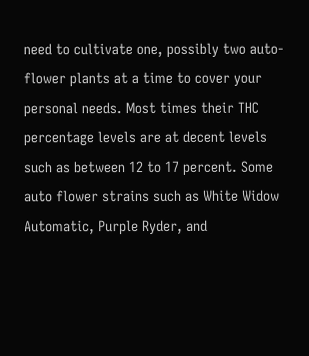need to cultivate one, possibly two auto-flower plants at a time to cover your personal needs. Most times their THC percentage levels are at decent levels such as between 12 to 17 percent. Some auto flower strains such as White Widow Automatic, Purple Ryder, and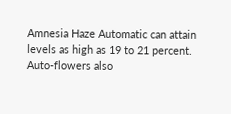Amnesia Haze Automatic can attain levels as high as 19 to 21 percent. Auto-flowers also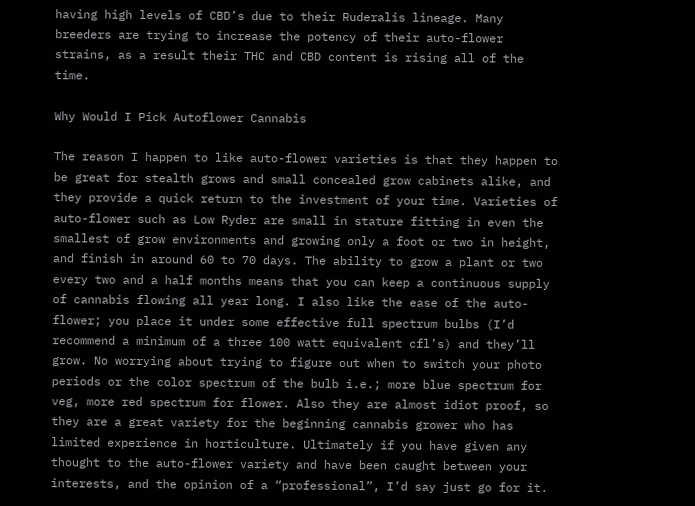having high levels of CBD’s due to their Ruderalis lineage. Many breeders are trying to increase the potency of their auto-flower strains, as a result their THC and CBD content is rising all of the time.

Why Would I Pick Autoflower Cannabis

The reason I happen to like auto-flower varieties is that they happen to be great for stealth grows and small concealed grow cabinets alike, and they provide a quick return to the investment of your time. Varieties of auto-flower such as Low Ryder are small in stature fitting in even the smallest of grow environments and growing only a foot or two in height, and finish in around 60 to 70 days. The ability to grow a plant or two every two and a half months means that you can keep a continuous supply of cannabis flowing all year long. I also like the ease of the auto-flower; you place it under some effective full spectrum bulbs (I’d recommend a minimum of a three 100 watt equivalent cfl’s) and they’ll grow. No worrying about trying to figure out when to switch your photo periods or the color spectrum of the bulb i.e.; more blue spectrum for veg, more red spectrum for flower. Also they are almost idiot proof, so they are a great variety for the beginning cannabis grower who has limited experience in horticulture. Ultimately if you have given any thought to the auto-flower variety and have been caught between your interests, and the opinion of a “professional”, I’d say just go for it.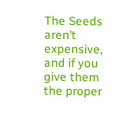The Seeds aren’t expensive, and if you give them the proper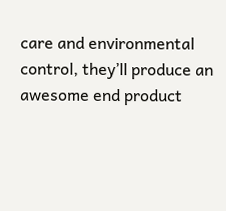care and environmental control, they’ll produce an awesome end product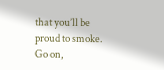that you’ll be proud to smoke. Go on,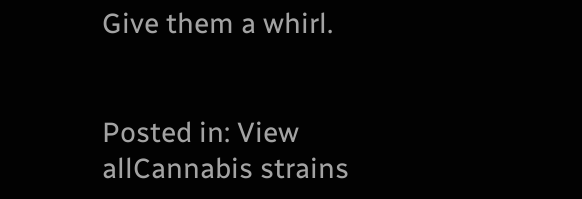Give them a whirl.


Posted in: View allCannabis strains